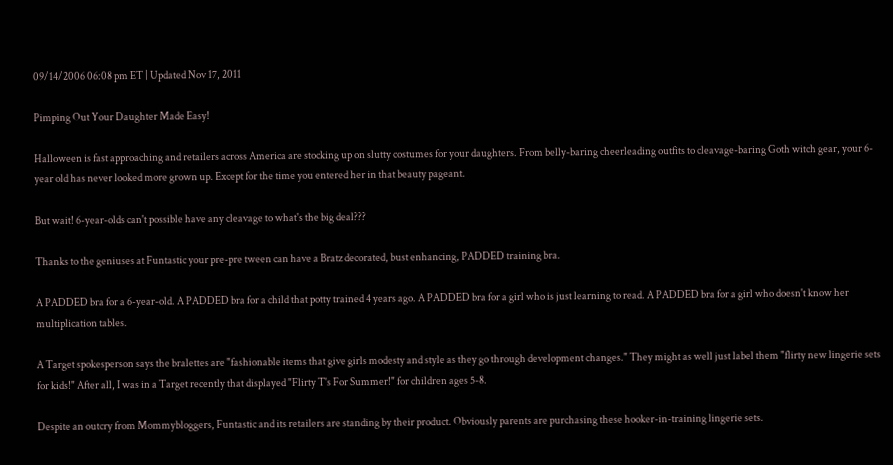09/14/2006 06:08 pm ET | Updated Nov 17, 2011

Pimping Out Your Daughter Made Easy!

Halloween is fast approaching and retailers across America are stocking up on slutty costumes for your daughters. From belly-baring cheerleading outfits to cleavage-baring Goth witch gear, your 6-year old has never looked more grown up. Except for the time you entered her in that beauty pageant.

But wait! 6-year-olds can't possible have any cleavage to what's the big deal???

Thanks to the geniuses at Funtastic your pre-pre tween can have a Bratz decorated, bust enhancing, PADDED training bra.

A PADDED bra for a 6-year-old. A PADDED bra for a child that potty trained 4 years ago. A PADDED bra for a girl who is just learning to read. A PADDED bra for a girl who doesn't know her multiplication tables.

A Target spokesperson says the bralettes are "fashionable items that give girls modesty and style as they go through development changes." They might as well just label them "flirty new lingerie sets for kids!" After all, I was in a Target recently that displayed "Flirty T's For Summer!" for children ages 5-8.

Despite an outcry from Mommybloggers, Funtastic and its retailers are standing by their product. Obviously parents are purchasing these hooker-in-training lingerie sets.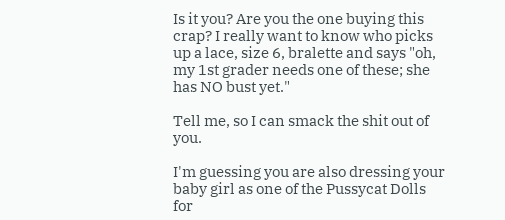Is it you? Are you the one buying this crap? I really want to know who picks up a lace, size 6, bralette and says "oh, my 1st grader needs one of these; she has NO bust yet."

Tell me, so I can smack the shit out of you.

I'm guessing you are also dressing your baby girl as one of the Pussycat Dolls for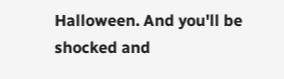Halloween. And you'll be shocked and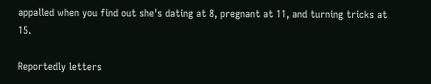appalled when you find out she's dating at 8, pregnant at 11, and turning tricks at 15.

Reportedly letters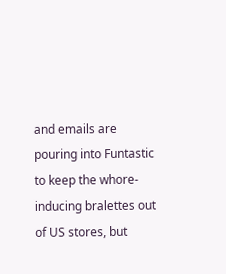and emails are pouring into Funtastic to keep the whore-inducing bralettes out of US stores, but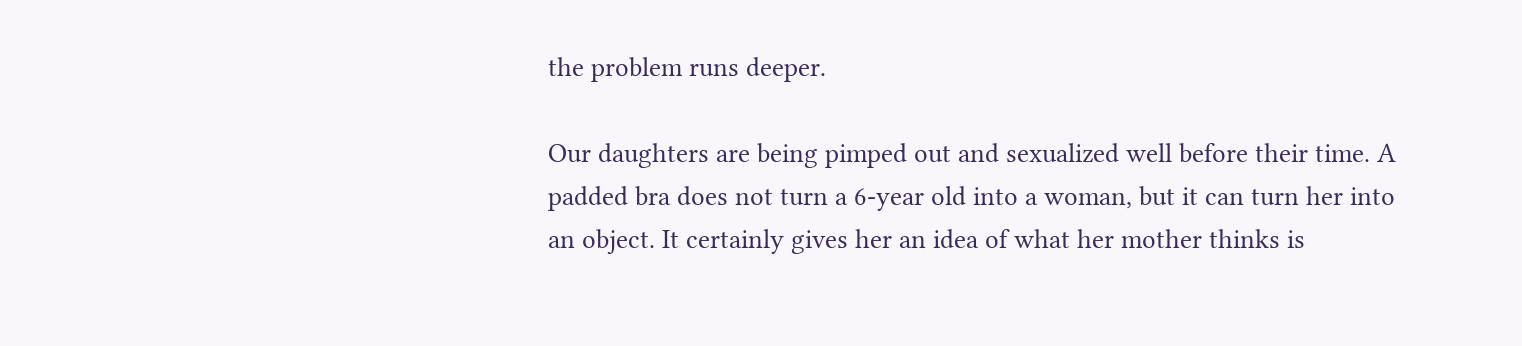the problem runs deeper.

Our daughters are being pimped out and sexualized well before their time. A padded bra does not turn a 6-year old into a woman, but it can turn her into an object. It certainly gives her an idea of what her mother thinks is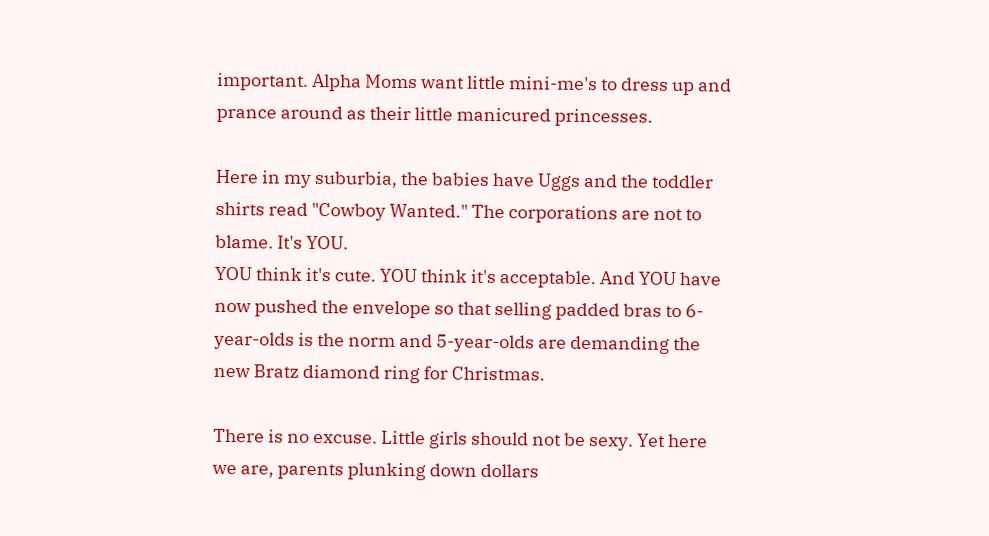important. Alpha Moms want little mini-me's to dress up and prance around as their little manicured princesses.

Here in my suburbia, the babies have Uggs and the toddler shirts read "Cowboy Wanted." The corporations are not to blame. It's YOU.
YOU think it's cute. YOU think it's acceptable. And YOU have now pushed the envelope so that selling padded bras to 6-year-olds is the norm and 5-year-olds are demanding the new Bratz diamond ring for Christmas.

There is no excuse. Little girls should not be sexy. Yet here we are, parents plunking down dollars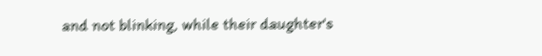and not blinking, while their daughter's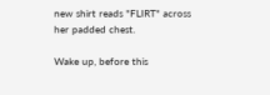new shirt reads "FLIRT" across her padded chest.

Wake up, before this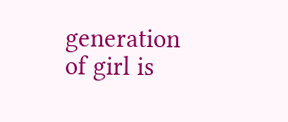generation of girl is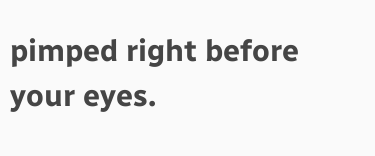pimped right before your eyes.